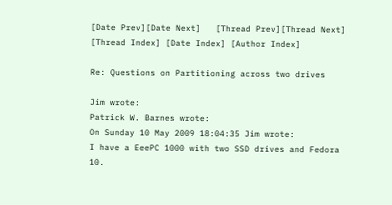[Date Prev][Date Next]   [Thread Prev][Thread Next]   [Thread Index] [Date Index] [Author Index]

Re: Questions on Partitioning across two drives

Jim wrote:
Patrick W. Barnes wrote:
On Sunday 10 May 2009 18:04:35 Jim wrote:
I have a EeePC 1000 with two SSD drives and Fedora 10.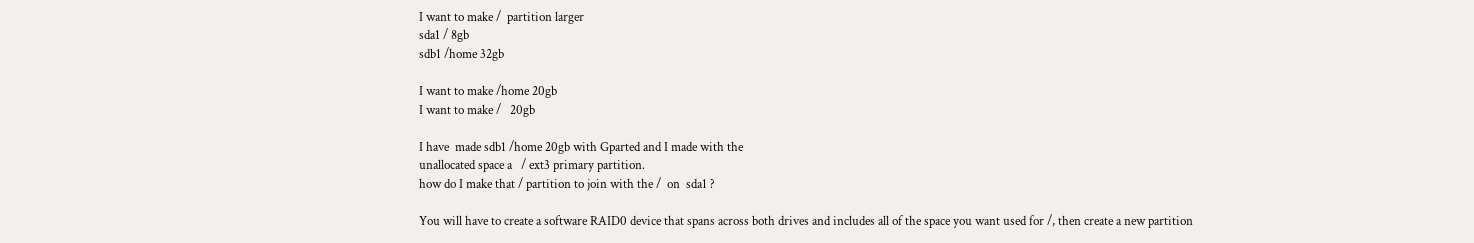I want to make /  partition larger
sda1 / 8gb
sdb1 /home 32gb

I want to make /home 20gb
I want to make /   20gb

I have  made sdb1 /home 20gb with Gparted and I made with the
unallocated space a   / ext3 primary partition.
how do I make that / partition to join with the /  on  sda1 ?

You will have to create a software RAID0 device that spans across both drives and includes all of the space you want used for /, then create a new partition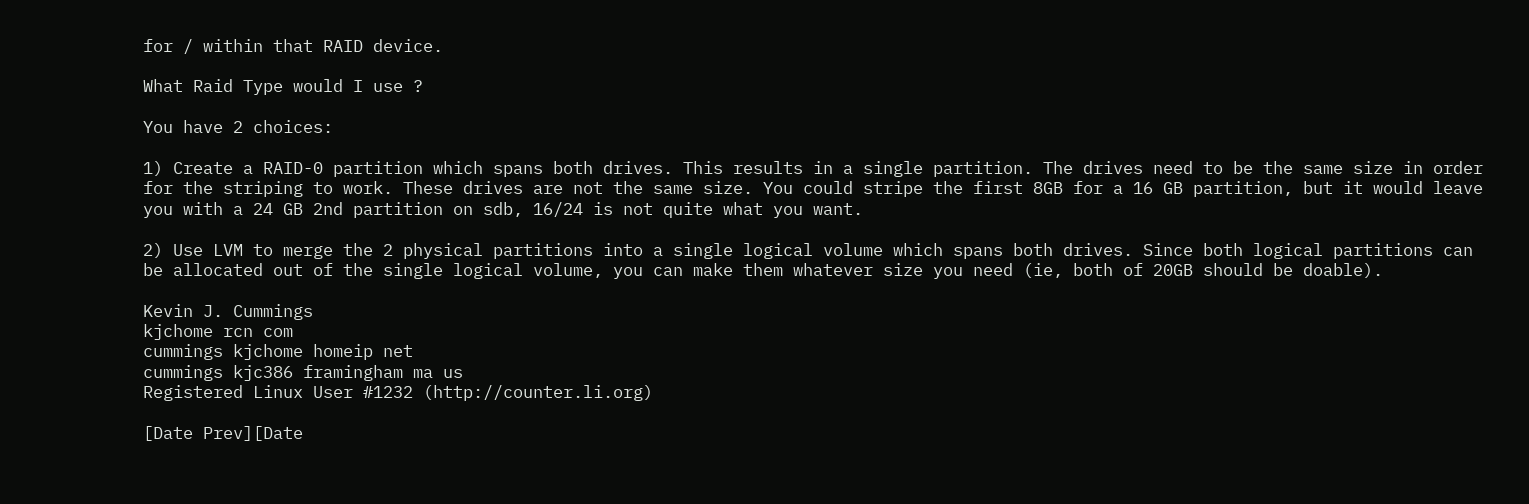for / within that RAID device.

What Raid Type would I use ?

You have 2 choices:

1) Create a RAID-0 partition which spans both drives. This results in a single partition. The drives need to be the same size in order for the striping to work. These drives are not the same size. You could stripe the first 8GB for a 16 GB partition, but it would leave you with a 24 GB 2nd partition on sdb, 16/24 is not quite what you want.

2) Use LVM to merge the 2 physical partitions into a single logical volume which spans both drives. Since both logical partitions can be allocated out of the single logical volume, you can make them whatever size you need (ie, both of 20GB should be doable).

Kevin J. Cummings
kjchome rcn com
cummings kjchome homeip net
cummings kjc386 framingham ma us
Registered Linux User #1232 (http://counter.li.org)

[Date Prev][Date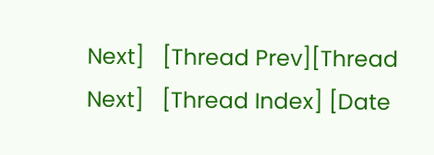Next]   [Thread Prev][Thread Next]   [Thread Index] [Date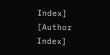Index] [Author Index]